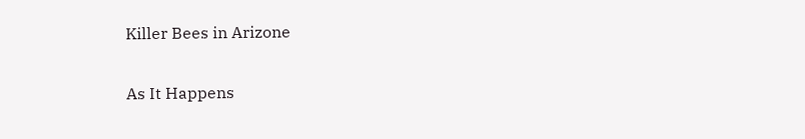Killer Bees in Arizone

As It Happens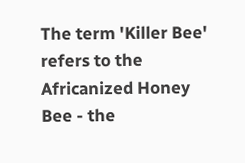The term 'Killer Bee' refers to the Africanized Honey Bee - the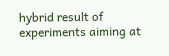hybrid result of experiments aiming at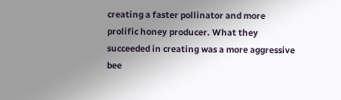creating a faster pollinator and more prolific honey producer. What they succeeded in creating was a more aggressive bee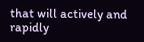that will actively and rapidly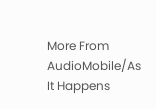More From AudioMobile/As It Happens